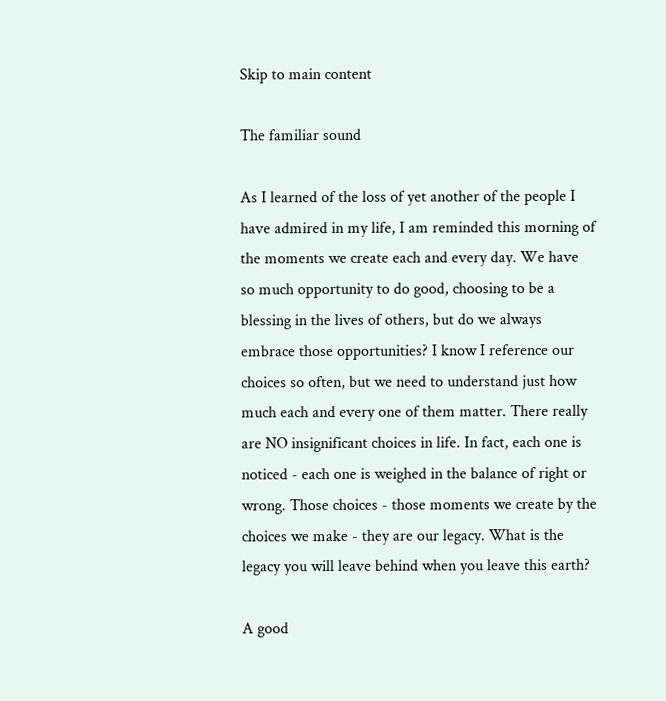Skip to main content

The familiar sound

As I learned of the loss of yet another of the people I have admired in my life, I am reminded this morning of the moments we create each and every day. We have so much opportunity to do good, choosing to be a blessing in the lives of others, but do we always embrace those opportunities? I know I reference our choices so often, but we need to understand just how much each and every one of them matter. There really are NO insignificant choices in life. In fact, each one is noticed - each one is weighed in the balance of right or wrong. Those choices - those moments we create by the choices we make - they are our legacy. What is the legacy you will leave behind when you leave this earth?

A good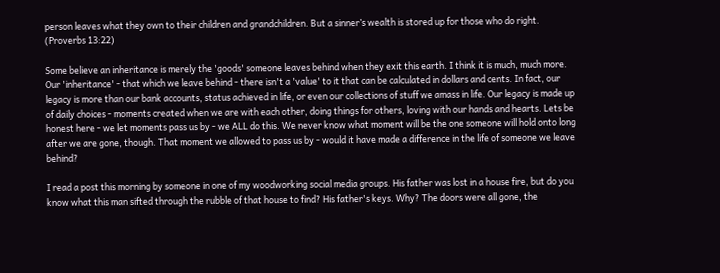person leaves what they own to their children and grandchildren. But a sinner’s wealth is stored up for those who do right. (Proverbs 13:22)

Some believe an inheritance is merely the 'goods' someone leaves behind when they exit this earth. I think it is much, much more. Our 'inheritance' - that which we leave behind - there isn't a 'value' to it that can be calculated in dollars and cents. In fact, our legacy is more than our bank accounts, status achieved in life, or even our collections of stuff we amass in life. Our legacy is made up of daily choices - moments created when we are with each other, doing things for others, loving with our hands and hearts. Lets be honest here - we let moments pass us by - we ALL do this. We never know what moment will be the one someone will hold onto long after we are gone, though. That moment we allowed to pass us by - would it have made a difference in the life of someone we leave behind?

I read a post this morning by someone in one of my woodworking social media groups. His father was lost in a house fire, but do you know what this man sifted through the rubble of that house to find? His father's keys. Why? The doors were all gone, the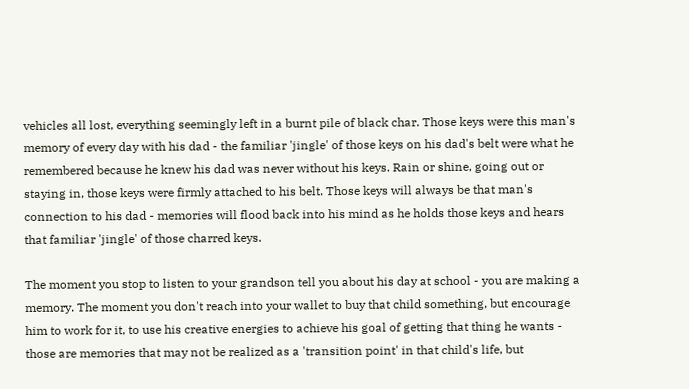vehicles all lost, everything seemingly left in a burnt pile of black char. Those keys were this man's memory of every day with his dad - the familiar 'jingle' of those keys on his dad's belt were what he remembered because he knew his dad was never without his keys. Rain or shine, going out or staying in, those keys were firmly attached to his belt. Those keys will always be that man's connection to his dad - memories will flood back into his mind as he holds those keys and hears that familiar 'jingle' of those charred keys.

The moment you stop to listen to your grandson tell you about his day at school - you are making a memory. The moment you don't reach into your wallet to buy that child something, but encourage him to work for it, to use his creative energies to achieve his goal of getting that thing he wants - those are memories that may not be realized as a 'transition point' in that child's life, but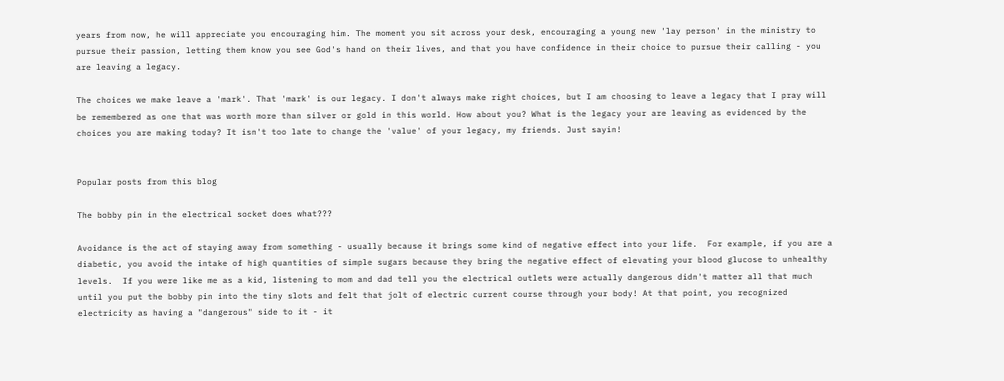years from now, he will appreciate you encouraging him. The moment you sit across your desk, encouraging a young new 'lay person' in the ministry to pursue their passion, letting them know you see God's hand on their lives, and that you have confidence in their choice to pursue their calling - you are leaving a legacy.

The choices we make leave a 'mark'. That 'mark' is our legacy. I don't always make right choices, but I am choosing to leave a legacy that I pray will be remembered as one that was worth more than silver or gold in this world. How about you? What is the legacy your are leaving as evidenced by the choices you are making today? It isn't too late to change the 'value' of your legacy, my friends. Just sayin!


Popular posts from this blog

The bobby pin in the electrical socket does what???

Avoidance is the act of staying away from something - usually because it brings some kind of negative effect into your life.  For example, if you are a diabetic, you avoid the intake of high quantities of simple sugars because they bring the negative effect of elevating your blood glucose to unhealthy levels.  If you were like me as a kid, listening to mom and dad tell you the electrical outlets were actually dangerous didn't matter all that much until you put the bobby pin into the tiny slots and felt that jolt of electric current course through your body! At that point, you recognized electricity as having a "dangerous" side to it - it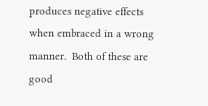produces negative effects when embraced in a wrong manner.  Both of these are good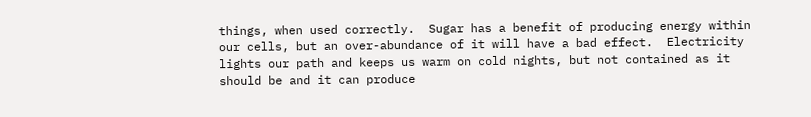things, when used correctly.  Sugar has a benefit of producing energy within our cells, but an over-abundance of it will have a bad effect.  Electricity lights our path and keeps us warm on cold nights, but not contained as it should be and it can produce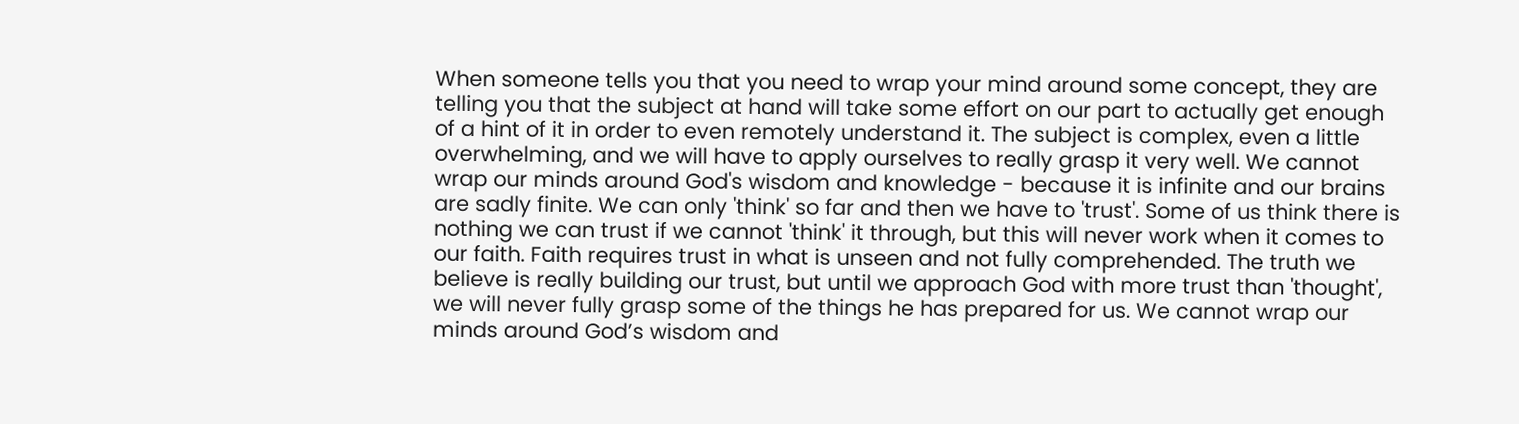When someone tells you that you need to wrap your mind around some concept, they are telling you that the subject at hand will take some effort on our part to actually get enough of a hint of it in order to even remotely understand it. The subject is complex, even a little overwhelming, and we will have to apply ourselves to really grasp it very well. We cannot wrap our minds around God's wisdom and knowledge - because it is infinite and our brains are sadly finite. We can only 'think' so far and then we have to 'trust'. Some of us think there is nothing we can trust if we cannot 'think' it through, but this will never work when it comes to our faith. Faith requires trust in what is unseen and not fully comprehended. The truth we believe is really building our trust, but until we approach God with more trust than 'thought', we will never fully grasp some of the things he has prepared for us. We cannot wrap our minds around God’s wisdom and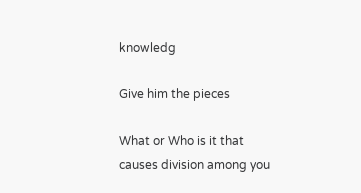knowledg

Give him the pieces

What or Who is it that causes division among you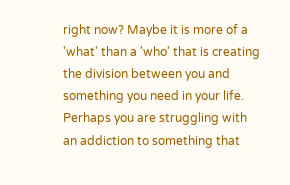right now? Maybe it is more of a 'what' than a 'who' that is creating the division between you and something you need in your life. Perhaps you are struggling with an addiction to something that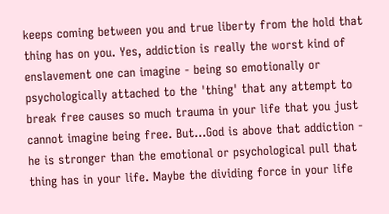keeps coming between you and true liberty from the hold that thing has on you. Yes, addiction is really the worst kind of enslavement one can imagine - being so emotionally or psychologically attached to the 'thing' that any attempt to break free causes so much trauma in your life that you just cannot imagine being free. But...God is above that addiction - he is stronger than the emotional or psychological pull that thing has in your life. Maybe the dividing force in your life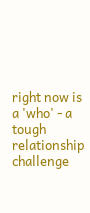right now is a 'who' - a tough relationship challenge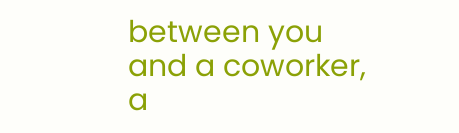between you and a coworker, a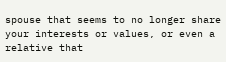spouse that seems to no longer share your interests or values, or even a relative that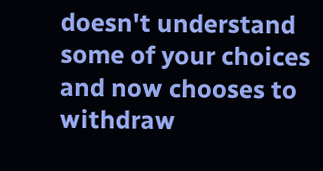doesn't understand some of your choices and now chooses to withdraw